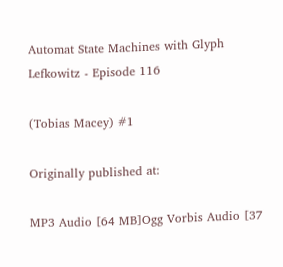Automat State Machines with Glyph Lefkowitz - Episode 116

(Tobias Macey) #1

Originally published at:

MP3 Audio [64 MB]Ogg Vorbis Audio [37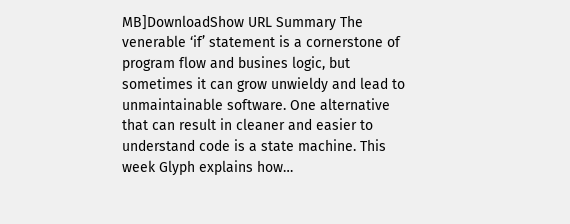MB]DownloadShow URL Summary The venerable ‘if’ statement is a cornerstone of program flow and busines logic, but sometimes it can grow unwieldy and lead to unmaintainable software. One alternative that can result in cleaner and easier to understand code is a state machine. This week Glyph explains how…